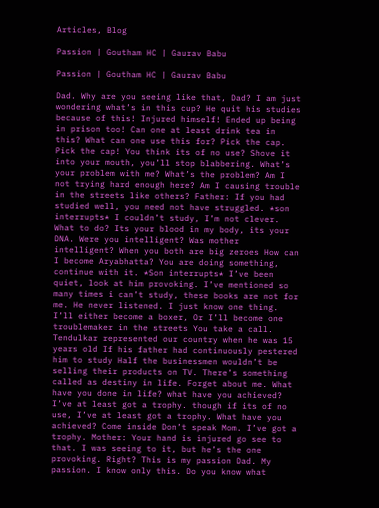Articles, Blog

Passion | Goutham HC | Gaurav Babu

Passion | Goutham HC | Gaurav Babu

Dad. Why are you seeing like that, Dad? I am just wondering what’s in this cup? He quit his studies because of this! Injured himself! Ended up being in prison too! Can one at least drink tea in this? What can one use this for? Pick the cap. Pick the cap! You think its of no use? Shove it into your mouth, you’ll stop blabbering. What’s your problem with me? What’s the problem? Am I not trying hard enough here? Am I causing trouble in the streets like others? Father: If you had studied well, you need not have struggled. *son interrupts* I couldn’t study, I’m not clever. What to do? Its your blood in my body, its your DNA. Were you intelligent? Was mother intelligent? When you both are big zeroes How can I become Aryabhatta? You are doing something, continue with it. *Son interrupts* I’ve been quiet, look at him provoking. I’ve mentioned so many times i can’t study, these books are not for me. He never listened. I just know one thing. I’ll either become a boxer, Or I’ll become one troublemaker in the streets You take a call. Tendulkar represented our country when he was 15 years old If his father had continuously pestered him to study Half the businessmen wouldn’t be selling their products on TV. There’s something called as destiny in life. Forget about me. What have you done in life? what have you achieved? I’ve at least got a trophy. though if its of no use, I’ve at least got a trophy. What have you achieved? Come inside Don’t speak Mom. I’ve got a trophy. Mother: Your hand is injured go see to that. I was seeing to it, but he’s the one provoking. Right? This is my passion Dad. My passion. I know only this. Do you know what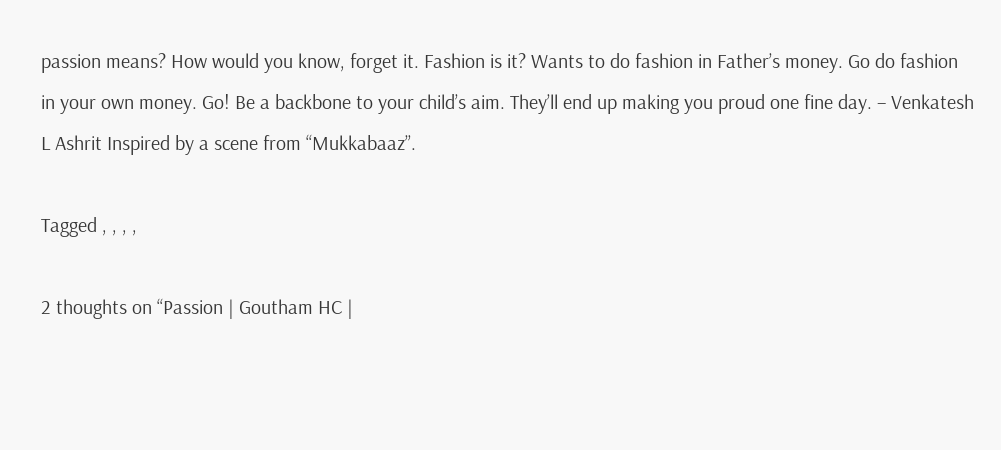passion means? How would you know, forget it. Fashion is it? Wants to do fashion in Father’s money. Go do fashion in your own money. Go! Be a backbone to your child’s aim. They’ll end up making you proud one fine day. – Venkatesh L Ashrit Inspired by a scene from “Mukkabaaz”.

Tagged , , , ,

2 thoughts on “Passion | Goutham HC |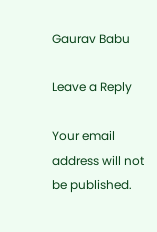Gaurav Babu

Leave a Reply

Your email address will not be published.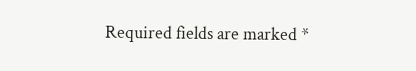Required fields are marked *